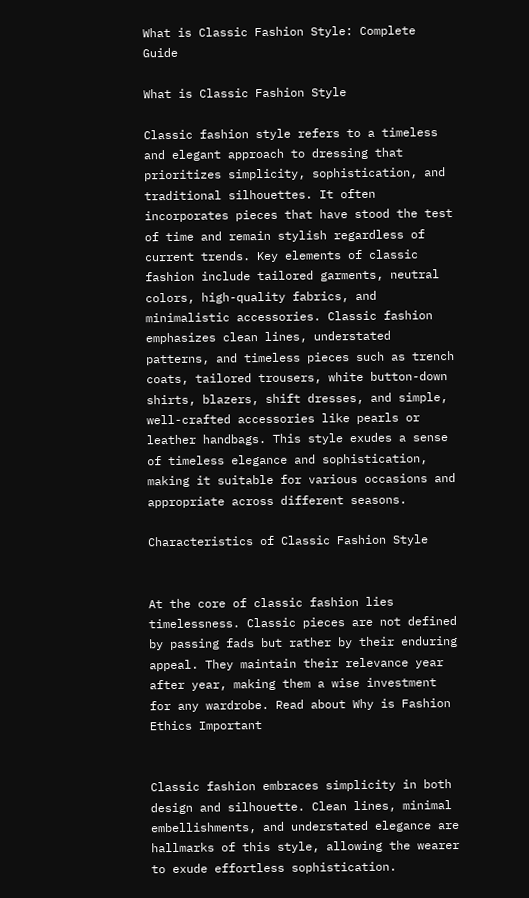What is Classic Fashion Style: Complete Guide

What is Classic Fashion Style

Classic fashion style refers to a timeless and elegant approach to dressing that prioritizes simplicity, sophistication, and traditional silhouettes. It often incorporates pieces that have stood the test of time and remain stylish regardless of current trends. Key elements of classic fashion include tailored garments, neutral colors, high-quality fabrics, and minimalistic accessories. Classic fashion emphasizes clean lines, understated patterns, and timeless pieces such as trench coats, tailored trousers, white button-down shirts, blazers, shift dresses, and simple, well-crafted accessories like pearls or leather handbags. This style exudes a sense of timeless elegance and sophistication, making it suitable for various occasions and appropriate across different seasons.

Characteristics of Classic Fashion Style


At the core of classic fashion lies timelessness. Classic pieces are not defined by passing fads but rather by their enduring appeal. They maintain their relevance year after year, making them a wise investment for any wardrobe. Read about Why is Fashion Ethics Important


Classic fashion embraces simplicity in both design and silhouette. Clean lines, minimal embellishments, and understated elegance are hallmarks of this style, allowing the wearer to exude effortless sophistication.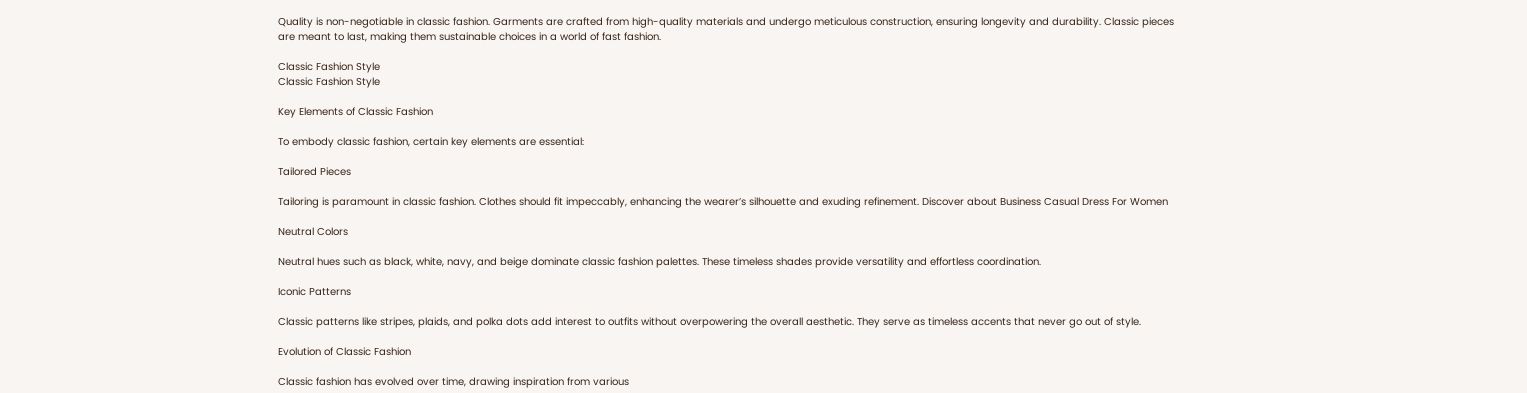Quality is non-negotiable in classic fashion. Garments are crafted from high-quality materials and undergo meticulous construction, ensuring longevity and durability. Classic pieces are meant to last, making them sustainable choices in a world of fast fashion.

Classic Fashion Style
Classic Fashion Style

Key Elements of Classic Fashion

To embody classic fashion, certain key elements are essential:

Tailored Pieces

Tailoring is paramount in classic fashion. Clothes should fit impeccably, enhancing the wearer’s silhouette and exuding refinement. Discover about Business Casual Dress For Women

Neutral Colors

Neutral hues such as black, white, navy, and beige dominate classic fashion palettes. These timeless shades provide versatility and effortless coordination.

Iconic Patterns

Classic patterns like stripes, plaids, and polka dots add interest to outfits without overpowering the overall aesthetic. They serve as timeless accents that never go out of style.

Evolution of Classic Fashion

Classic fashion has evolved over time, drawing inspiration from various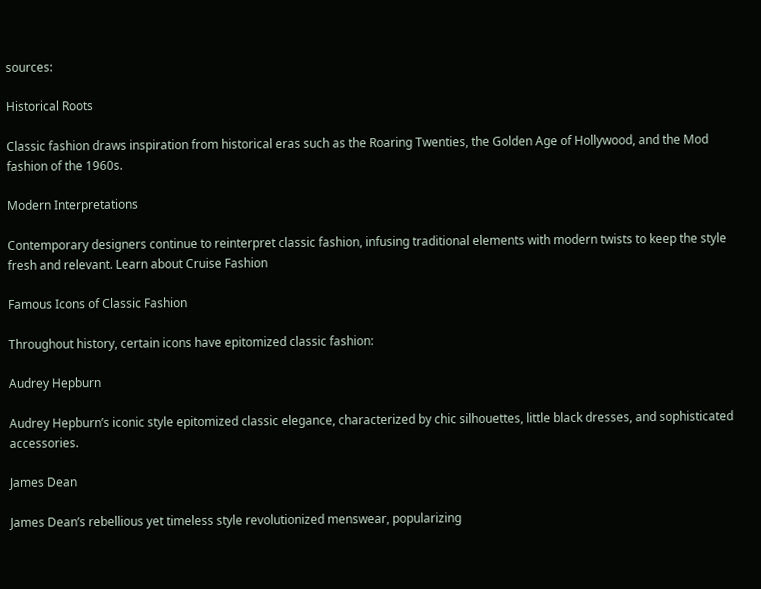sources:

Historical Roots

Classic fashion draws inspiration from historical eras such as the Roaring Twenties, the Golden Age of Hollywood, and the Mod fashion of the 1960s.

Modern Interpretations

Contemporary designers continue to reinterpret classic fashion, infusing traditional elements with modern twists to keep the style fresh and relevant. Learn about Cruise Fashion

Famous Icons of Classic Fashion

Throughout history, certain icons have epitomized classic fashion:

Audrey Hepburn

Audrey Hepburn’s iconic style epitomized classic elegance, characterized by chic silhouettes, little black dresses, and sophisticated accessories.

James Dean

James Dean’s rebellious yet timeless style revolutionized menswear, popularizing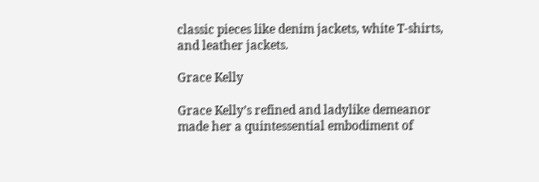classic pieces like denim jackets, white T-shirts, and leather jackets.

Grace Kelly

Grace Kelly’s refined and ladylike demeanor made her a quintessential embodiment of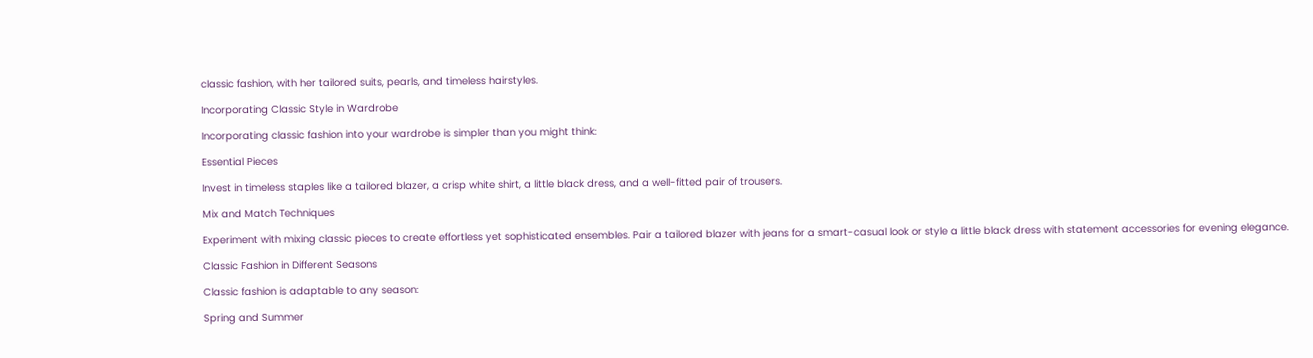classic fashion, with her tailored suits, pearls, and timeless hairstyles.

Incorporating Classic Style in Wardrobe

Incorporating classic fashion into your wardrobe is simpler than you might think:

Essential Pieces

Invest in timeless staples like a tailored blazer, a crisp white shirt, a little black dress, and a well-fitted pair of trousers.

Mix and Match Techniques

Experiment with mixing classic pieces to create effortless yet sophisticated ensembles. Pair a tailored blazer with jeans for a smart-casual look or style a little black dress with statement accessories for evening elegance.

Classic Fashion in Different Seasons

Classic fashion is adaptable to any season:

Spring and Summer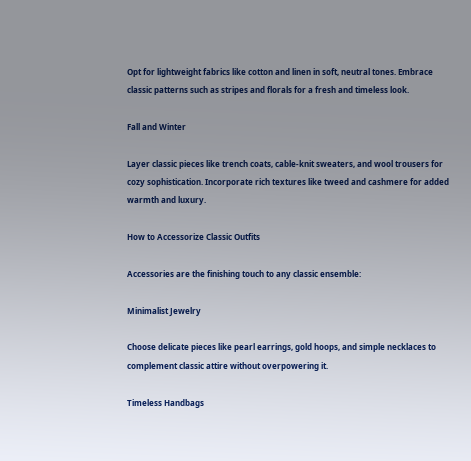Opt for lightweight fabrics like cotton and linen in soft, neutral tones. Embrace classic patterns such as stripes and florals for a fresh and timeless look.

Fall and Winter

Layer classic pieces like trench coats, cable-knit sweaters, and wool trousers for cozy sophistication. Incorporate rich textures like tweed and cashmere for added warmth and luxury.

How to Accessorize Classic Outfits

Accessories are the finishing touch to any classic ensemble:

Minimalist Jewelry

Choose delicate pieces like pearl earrings, gold hoops, and simple necklaces to complement classic attire without overpowering it.

Timeless Handbags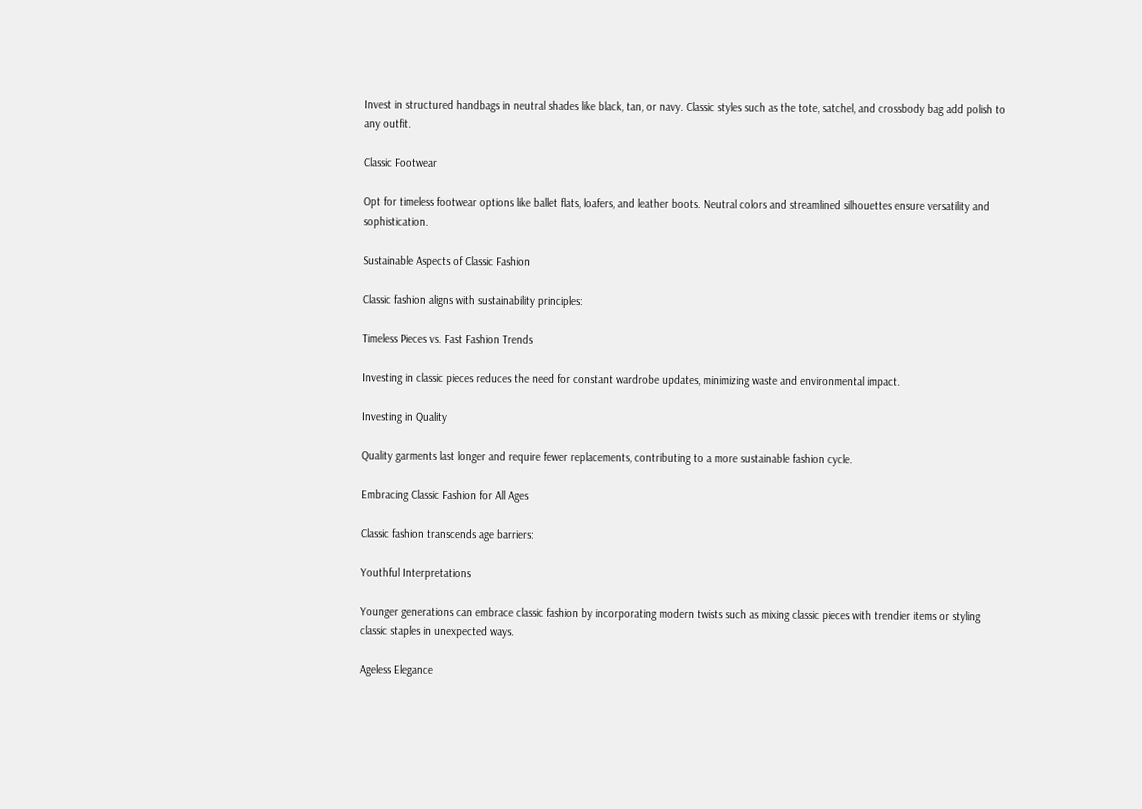Invest in structured handbags in neutral shades like black, tan, or navy. Classic styles such as the tote, satchel, and crossbody bag add polish to any outfit.

Classic Footwear

Opt for timeless footwear options like ballet flats, loafers, and leather boots. Neutral colors and streamlined silhouettes ensure versatility and sophistication.

Sustainable Aspects of Classic Fashion

Classic fashion aligns with sustainability principles:

Timeless Pieces vs. Fast Fashion Trends

Investing in classic pieces reduces the need for constant wardrobe updates, minimizing waste and environmental impact.

Investing in Quality

Quality garments last longer and require fewer replacements, contributing to a more sustainable fashion cycle.

Embracing Classic Fashion for All Ages

Classic fashion transcends age barriers:

Youthful Interpretations

Younger generations can embrace classic fashion by incorporating modern twists such as mixing classic pieces with trendier items or styling classic staples in unexpected ways.

Ageless Elegance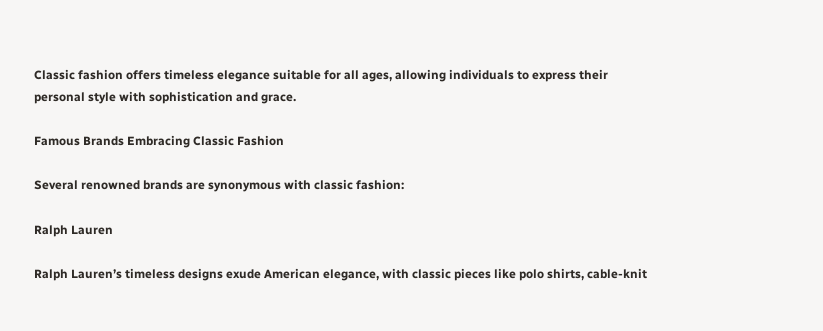Classic fashion offers timeless elegance suitable for all ages, allowing individuals to express their personal style with sophistication and grace.

Famous Brands Embracing Classic Fashion

Several renowned brands are synonymous with classic fashion:

Ralph Lauren

Ralph Lauren’s timeless designs exude American elegance, with classic pieces like polo shirts, cable-knit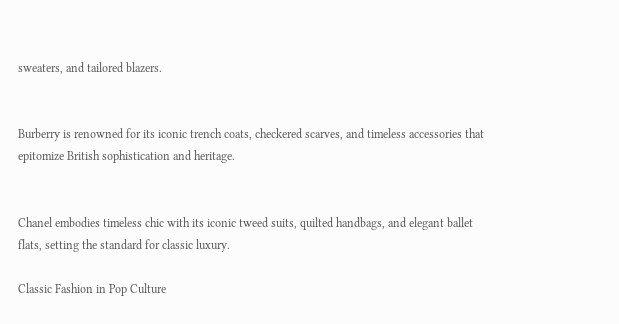sweaters, and tailored blazers.


Burberry is renowned for its iconic trench coats, checkered scarves, and timeless accessories that epitomize British sophistication and heritage.


Chanel embodies timeless chic with its iconic tweed suits, quilted handbags, and elegant ballet flats, setting the standard for classic luxury.

Classic Fashion in Pop Culture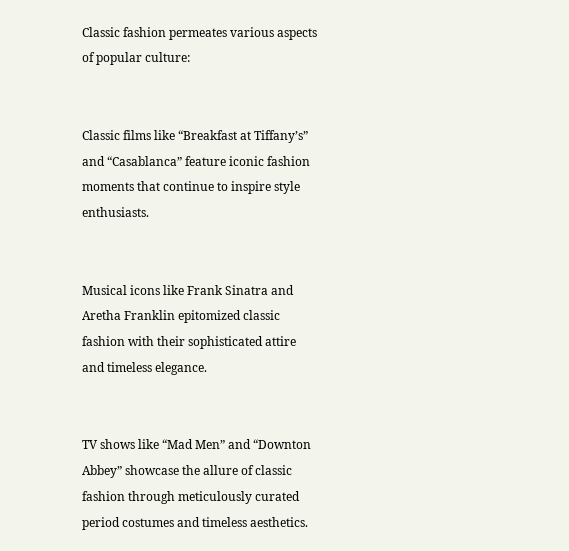Classic fashion permeates various aspects of popular culture:


Classic films like “Breakfast at Tiffany’s” and “Casablanca” feature iconic fashion moments that continue to inspire style enthusiasts.


Musical icons like Frank Sinatra and Aretha Franklin epitomized classic fashion with their sophisticated attire and timeless elegance.


TV shows like “Mad Men” and “Downton Abbey” showcase the allure of classic fashion through meticulously curated period costumes and timeless aesthetics.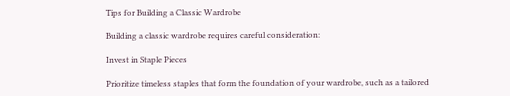Tips for Building a Classic Wardrobe

Building a classic wardrobe requires careful consideration:

Invest in Staple Pieces

Prioritize timeless staples that form the foundation of your wardrobe, such as a tailored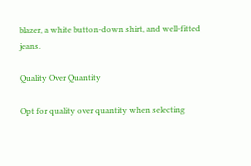blazer, a white button-down shirt, and well-fitted jeans.

Quality Over Quantity

Opt for quality over quantity when selecting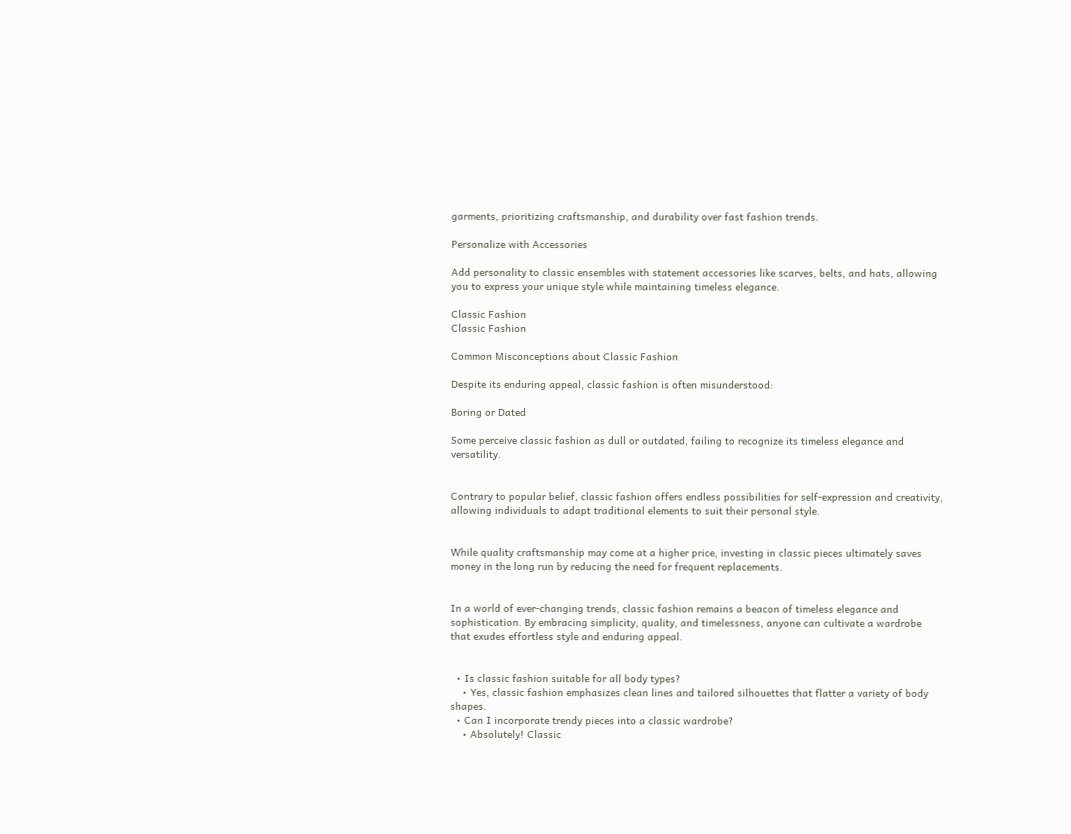garments, prioritizing craftsmanship, and durability over fast fashion trends.

Personalize with Accessories

Add personality to classic ensembles with statement accessories like scarves, belts, and hats, allowing you to express your unique style while maintaining timeless elegance.

Classic Fashion
Classic Fashion

Common Misconceptions about Classic Fashion

Despite its enduring appeal, classic fashion is often misunderstood:

Boring or Dated

Some perceive classic fashion as dull or outdated, failing to recognize its timeless elegance and versatility.


Contrary to popular belief, classic fashion offers endless possibilities for self-expression and creativity, allowing individuals to adapt traditional elements to suit their personal style.


While quality craftsmanship may come at a higher price, investing in classic pieces ultimately saves money in the long run by reducing the need for frequent replacements.


In a world of ever-changing trends, classic fashion remains a beacon of timeless elegance and sophistication. By embracing simplicity, quality, and timelessness, anyone can cultivate a wardrobe that exudes effortless style and enduring appeal.


  • Is classic fashion suitable for all body types?
    • Yes, classic fashion emphasizes clean lines and tailored silhouettes that flatter a variety of body shapes.
  • Can I incorporate trendy pieces into a classic wardrobe?
    • Absolutely! Classic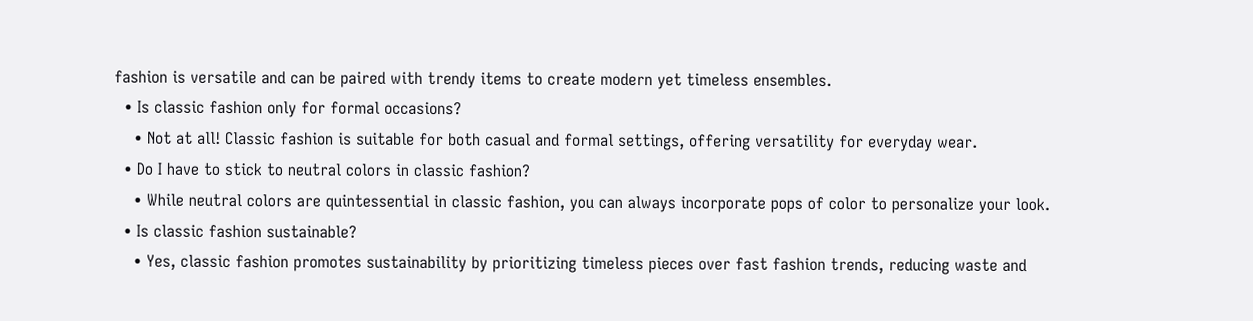fashion is versatile and can be paired with trendy items to create modern yet timeless ensembles.
  • Is classic fashion only for formal occasions?
    • Not at all! Classic fashion is suitable for both casual and formal settings, offering versatility for everyday wear.
  • Do I have to stick to neutral colors in classic fashion?
    • While neutral colors are quintessential in classic fashion, you can always incorporate pops of color to personalize your look.
  • Is classic fashion sustainable?
    • Yes, classic fashion promotes sustainability by prioritizing timeless pieces over fast fashion trends, reducing waste and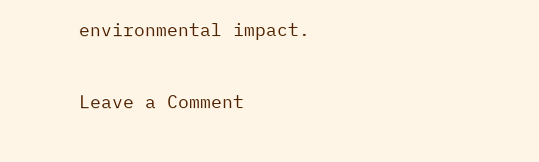environmental impact.

Leave a Comment